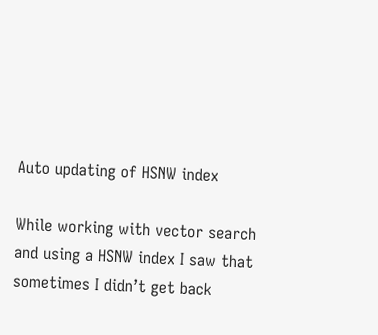Auto updating of HSNW index

While working with vector search and using a HSNW index I saw that sometimes I didn’t get back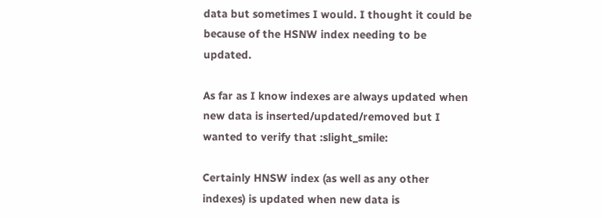data but sometimes I would. I thought it could be because of the HSNW index needing to be updated.

As far as I know indexes are always updated when new data is inserted/updated/removed but I wanted to verify that :slight_smile:

Certainly HNSW index (as well as any other indexes) is updated when new data is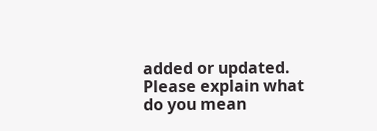added or updated. Please explain what do you mean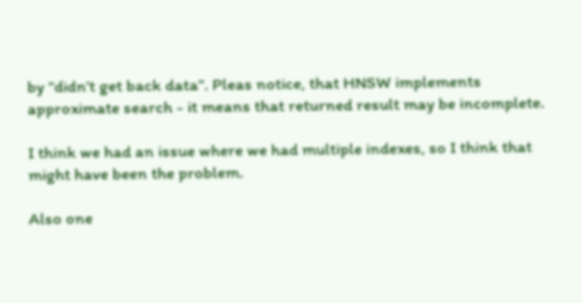by “didn’t get back data”. Pleas notice, that HNSW implements approximate search - it means that returned result may be incomplete.

I think we had an issue where we had multiple indexes, so I think that might have been the problem.

Also one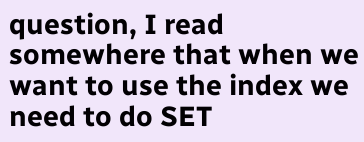question, I read somewhere that when we want to use the index we need to do SET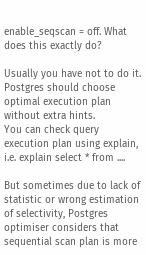enable_seqscan = off. What does this exactly do?

Usually you have not to do it. Postgres should choose optimal execution plan without extra hints.
You can check query execution plan using explain, i.e. explain select * from ....

But sometimes due to lack of statistic or wrong estimation of selectivity, Postgres optimiser considers that sequential scan plan is more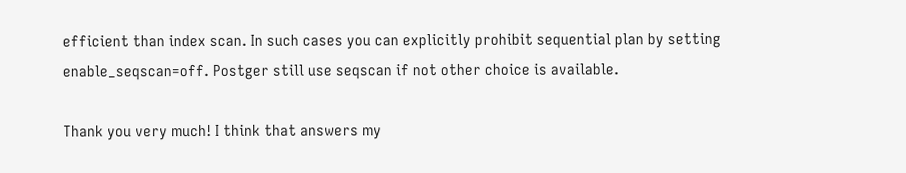efficient than index scan. In such cases you can explicitly prohibit sequential plan by setting enable_seqscan=off. Postger still use seqscan if not other choice is available.

Thank you very much! I think that answers my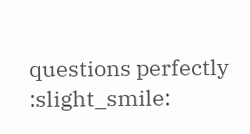questions perfectly :slight_smile: